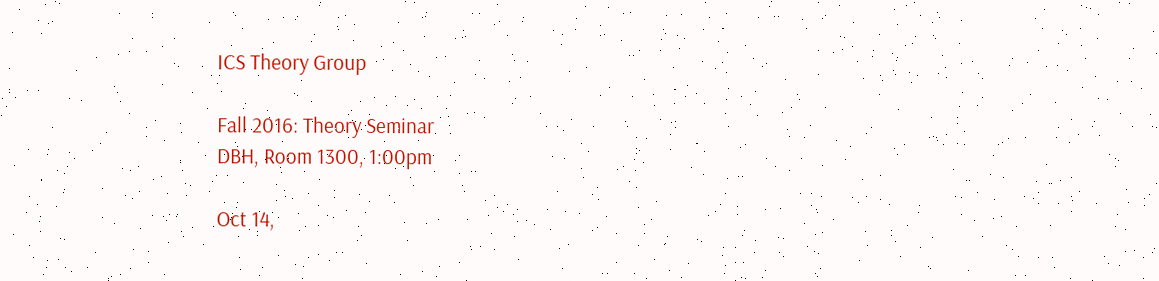ICS Theory Group

Fall 2016: Theory Seminar
DBH, Room 1300, 1:00pm

Oct 14,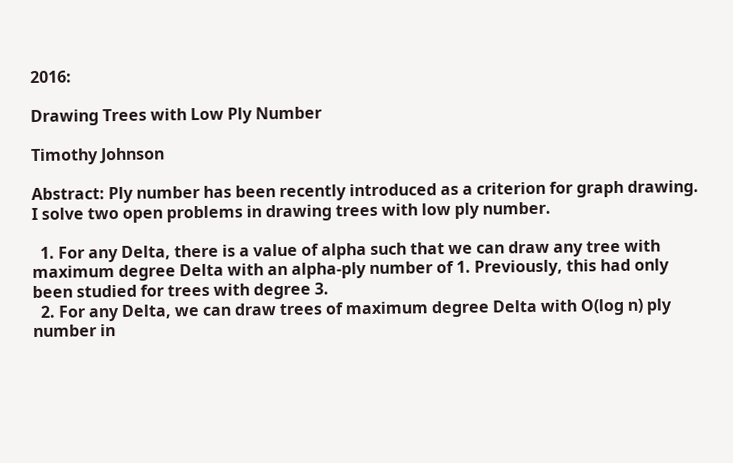2016:

Drawing Trees with Low Ply Number

Timothy Johnson

Abstract: Ply number has been recently introduced as a criterion for graph drawing. I solve two open problems in drawing trees with low ply number.

  1. For any Delta, there is a value of alpha such that we can draw any tree with maximum degree Delta with an alpha-ply number of 1. Previously, this had only been studied for trees with degree 3.
  2. For any Delta, we can draw trees of maximum degree Delta with O(log n) ply number in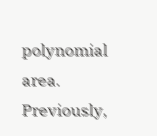polynomial area. Previously,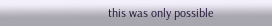this was only possible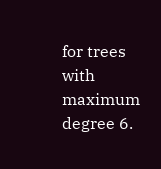for trees with maximum degree 6.